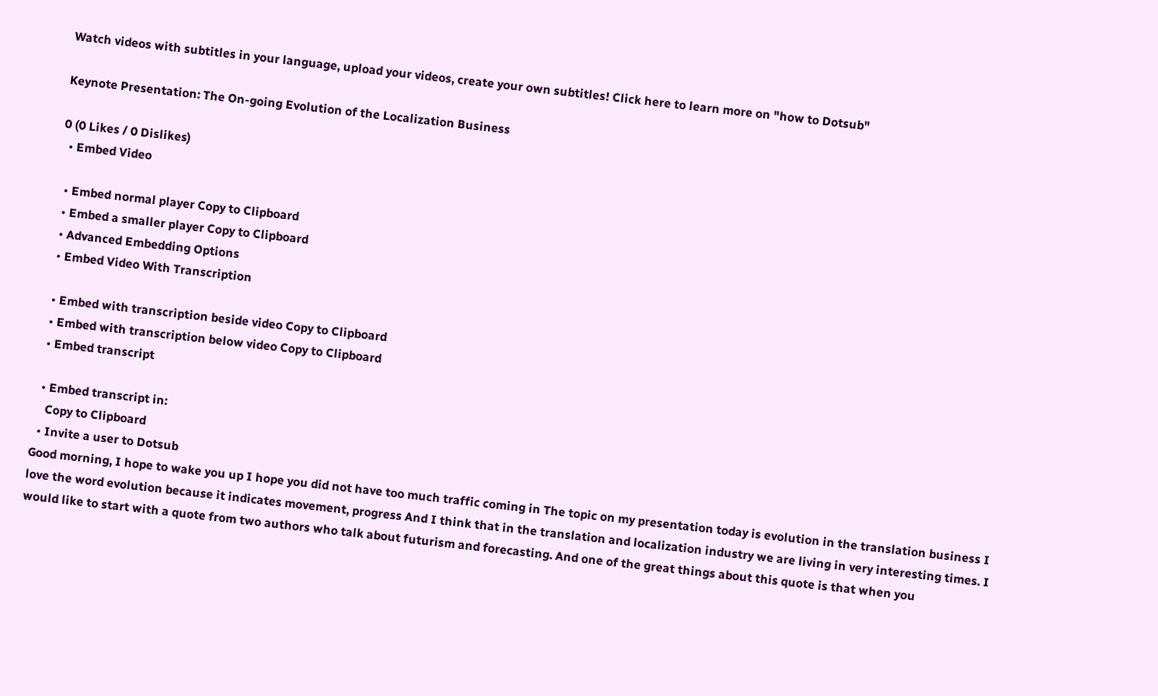Watch videos with subtitles in your language, upload your videos, create your own subtitles! Click here to learn more on "how to Dotsub"

Keynote Presentation: The On-going Evolution of the Localization Business

0 (0 Likes / 0 Dislikes)
  • Embed Video

  • Embed normal player Copy to Clipboard
  • Embed a smaller player Copy to Clipboard
  • Advanced Embedding Options
  • Embed Video With Transcription

  • Embed with transcription beside video Copy to Clipboard
  • Embed with transcription below video Copy to Clipboard
  • Embed transcript

  • Embed transcript in:
    Copy to Clipboard
  • Invite a user to Dotsub
Good morning, I hope to wake you up I hope you did not have too much traffic coming in The topic on my presentation today is evolution in the translation business I love the word evolution because it indicates movement, progress And I think that in the translation and localization industry we are living in very interesting times. I would like to start with a quote from two authors who talk about futurism and forecasting. And one of the great things about this quote is that when you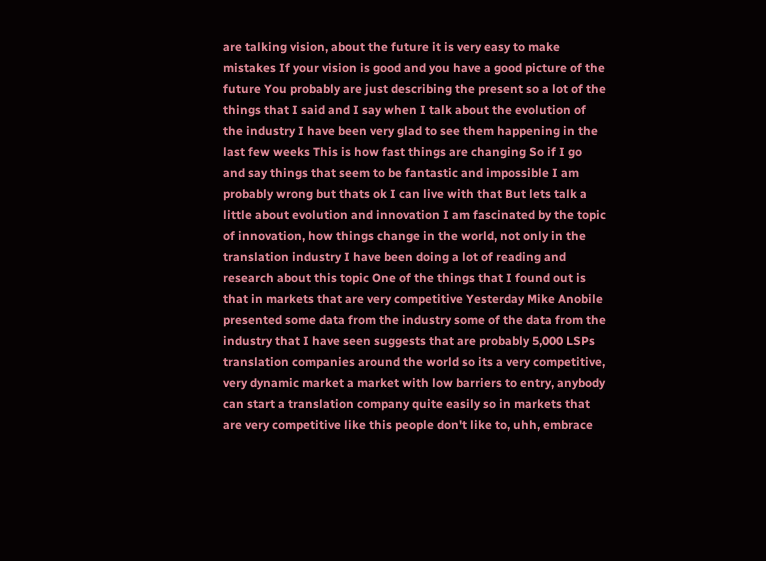are talking vision, about the future it is very easy to make mistakes If your vision is good and you have a good picture of the future You probably are just describing the present so a lot of the things that I said and I say when I talk about the evolution of the industry I have been very glad to see them happening in the last few weeks This is how fast things are changing So if I go and say things that seem to be fantastic and impossible I am probably wrong but thats ok I can live with that But lets talk a little about evolution and innovation I am fascinated by the topic of innovation, how things change in the world, not only in the translation industry I have been doing a lot of reading and research about this topic One of the things that I found out is that in markets that are very competitive Yesterday Mike Anobile presented some data from the industry some of the data from the industry that I have seen suggests that are probably 5,000 LSPs translation companies around the world so its a very competitive, very dynamic market a market with low barriers to entry, anybody can start a translation company quite easily so in markets that are very competitive like this people don't like to, uhh, embrace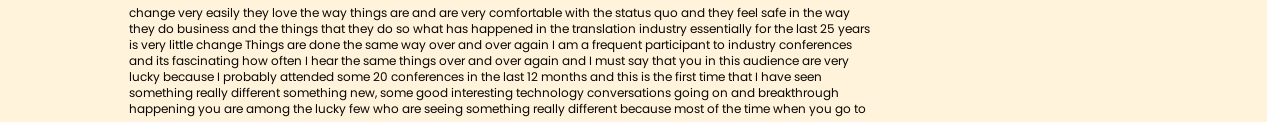change very easily they love the way things are and are very comfortable with the status quo and they feel safe in the way they do business and the things that they do so what has happened in the translation industry essentially for the last 25 years is very little change Things are done the same way over and over again I am a frequent participant to industry conferences and its fascinating how often I hear the same things over and over again and I must say that you in this audience are very lucky because I probably attended some 20 conferences in the last 12 months and this is the first time that I have seen something really different something new, some good interesting technology conversations going on and breakthrough happening you are among the lucky few who are seeing something really different because most of the time when you go to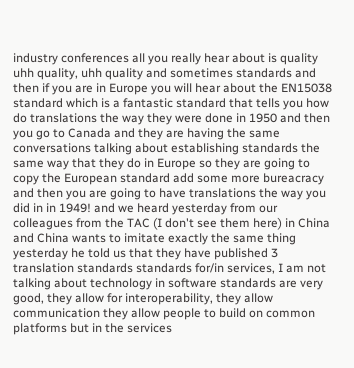industry conferences all you really hear about is quality uhh quality, uhh quality and sometimes standards and then if you are in Europe you will hear about the EN15038 standard which is a fantastic standard that tells you how do translations the way they were done in 1950 and then you go to Canada and they are having the same conversations talking about establishing standards the same way that they do in Europe so they are going to copy the European standard add some more bureacracy and then you are going to have translations the way you did in in 1949! and we heard yesterday from our colleagues from the TAC (I don't see them here) in China and China wants to imitate exactly the same thing yesterday he told us that they have published 3 translation standards standards for/in services, I am not talking about technology in software standards are very good, they allow for interoperability, they allow communication they allow people to build on common platforms but in the services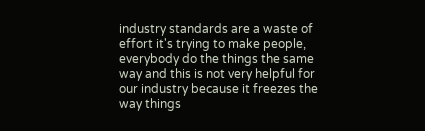industry standards are a waste of effort it's trying to make people, everybody do the things the same way and this is not very helpful for our industry because it freezes the way things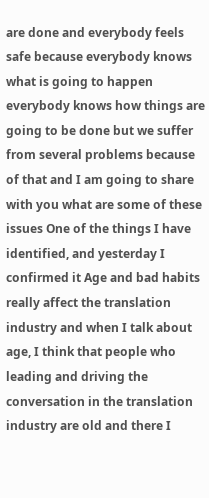are done and everybody feels safe because everybody knows what is going to happen everybody knows how things are going to be done but we suffer from several problems because of that and I am going to share with you what are some of these issues One of the things I have identified, and yesterday I confirmed it Age and bad habits really affect the translation industry and when I talk about age, I think that people who leading and driving the conversation in the translation industry are old and there I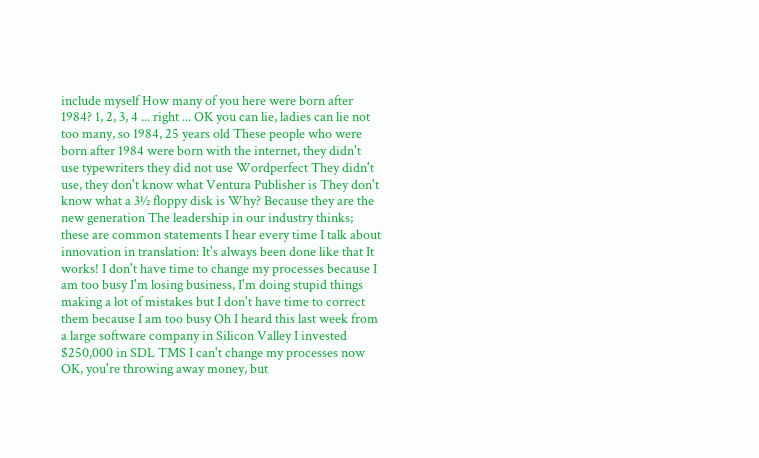include myself How many of you here were born after 1984? 1, 2, 3, 4 ... right ... OK you can lie, ladies can lie not too many, so 1984, 25 years old These people who were born after 1984 were born with the internet, they didn't use typewriters they did not use Wordperfect They didn't use, they don't know what Ventura Publisher is They don't know what a 3½ floppy disk is Why? Because they are the new generation The leadership in our industry thinks; these are common statements I hear every time I talk about innovation in translation: It's always been done like that It works! I don't have time to change my processes because I am too busy I'm losing business, I'm doing stupid things making a lot of mistakes but I don't have time to correct them because I am too busy Oh I heard this last week from a large software company in Silicon Valley I invested $250,000 in SDL TMS I can't change my processes now OK, you're throwing away money, but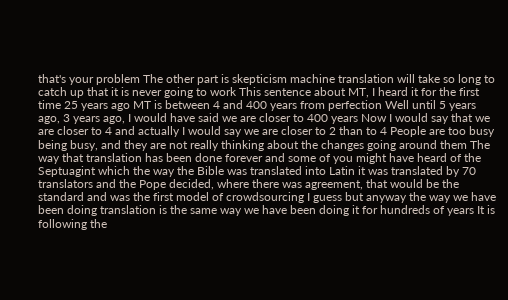that's your problem The other part is skepticism machine translation will take so long to catch up that it is never going to work This sentence about MT, I heard it for the first time 25 years ago MT is between 4 and 400 years from perfection Well until 5 years ago, 3 years ago, I would have said we are closer to 400 years Now I would say that we are closer to 4 and actually I would say we are closer to 2 than to 4 People are too busy being busy, and they are not really thinking about the changes going around them The way that translation has been done forever and some of you might have heard of the Septuagint which the way the Bible was translated into Latin it was translated by 70 translators and the Pope decided, where there was agreement, that would be the standard and was the first model of crowdsourcing I guess but anyway the way we have been doing translation is the same way we have been doing it for hundreds of years It is following the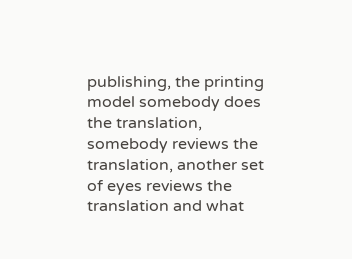publishing, the printing model somebody does the translation, somebody reviews the translation, another set of eyes reviews the translation and what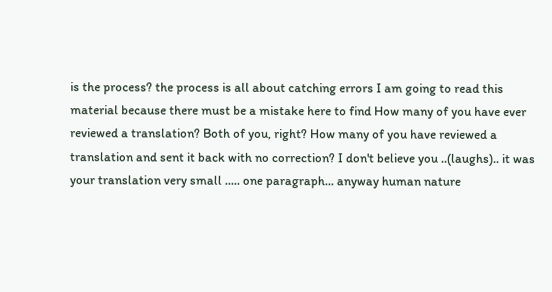is the process? the process is all about catching errors I am going to read this material because there must be a mistake here to find How many of you have ever reviewed a translation? Both of you, right? How many of you have reviewed a translation and sent it back with no correction? I don't believe you ..(laughs).. it was your translation very small ..... one paragraph... anyway human nature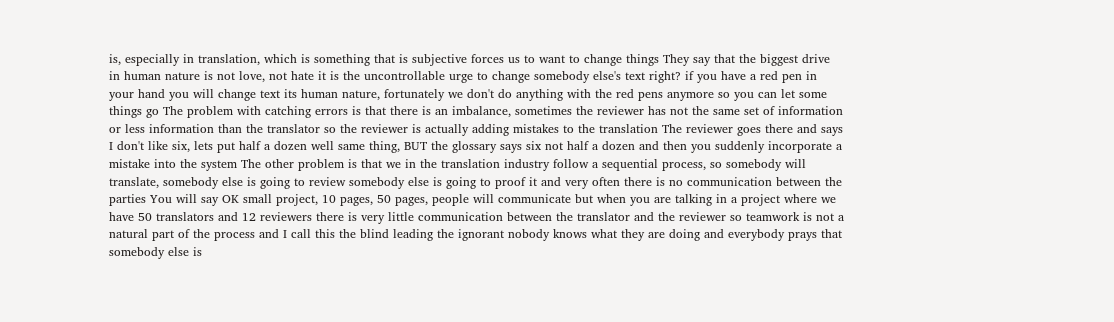is, especially in translation, which is something that is subjective forces us to want to change things They say that the biggest drive in human nature is not love, not hate it is the uncontrollable urge to change somebody else's text right? if you have a red pen in your hand you will change text its human nature, fortunately we don't do anything with the red pens anymore so you can let some things go The problem with catching errors is that there is an imbalance, sometimes the reviewer has not the same set of information or less information than the translator so the reviewer is actually adding mistakes to the translation The reviewer goes there and says I don't like six, lets put half a dozen well same thing, BUT the glossary says six not half a dozen and then you suddenly incorporate a mistake into the system The other problem is that we in the translation industry follow a sequential process, so somebody will translate, somebody else is going to review somebody else is going to proof it and very often there is no communication between the parties You will say OK small project, 10 pages, 50 pages, people will communicate but when you are talking in a project where we have 50 translators and 12 reviewers there is very little communication between the translator and the reviewer so teamwork is not a natural part of the process and I call this the blind leading the ignorant nobody knows what they are doing and everybody prays that somebody else is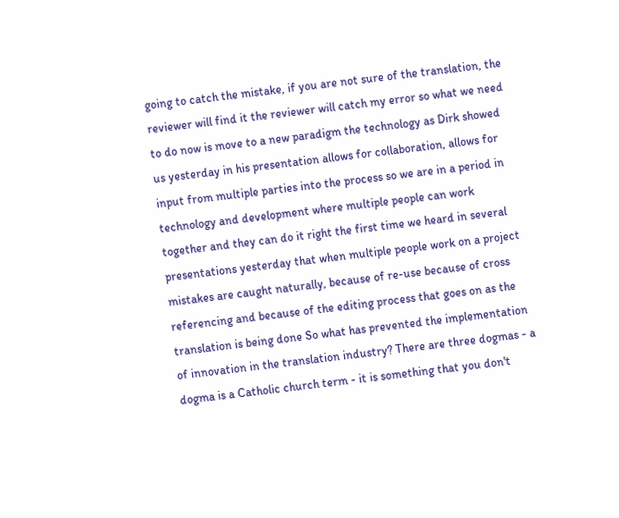going to catch the mistake, if you are not sure of the translation, the reviewer will find it the reviewer will catch my error so what we need to do now is move to a new paradigm the technology as Dirk showed us yesterday in his presentation allows for collaboration, allows for input from multiple parties into the process so we are in a period in technology and development where multiple people can work together and they can do it right the first time we heard in several presentations yesterday that when multiple people work on a project mistakes are caught naturally, because of re-use because of cross referencing and because of the editing process that goes on as the translation is being done So what has prevented the implementation of innovation in the translation industry? There are three dogmas - a dogma is a Catholic church term - it is something that you don't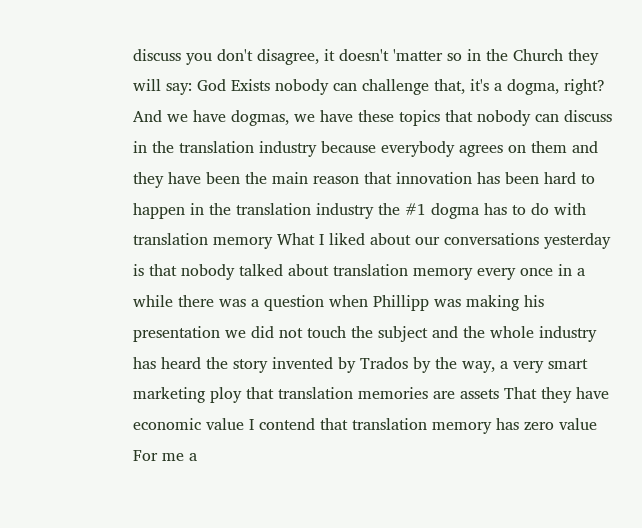discuss you don't disagree, it doesn't 'matter so in the Church they will say: God Exists nobody can challenge that, it's a dogma, right? And we have dogmas, we have these topics that nobody can discuss in the translation industry because everybody agrees on them and they have been the main reason that innovation has been hard to happen in the translation industry the #1 dogma has to do with translation memory What I liked about our conversations yesterday is that nobody talked about translation memory every once in a while there was a question when Phillipp was making his presentation we did not touch the subject and the whole industry has heard the story invented by Trados by the way, a very smart marketing ploy that translation memories are assets That they have economic value I contend that translation memory has zero value For me a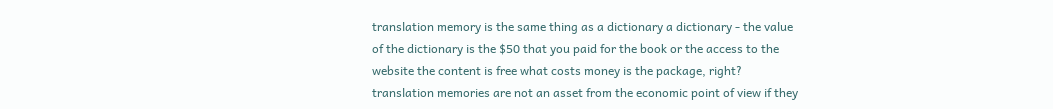translation memory is the same thing as a dictionary a dictionary - the value of the dictionary is the $50 that you paid for the book or the access to the website the content is free what costs money is the package, right? translation memories are not an asset from the economic point of view if they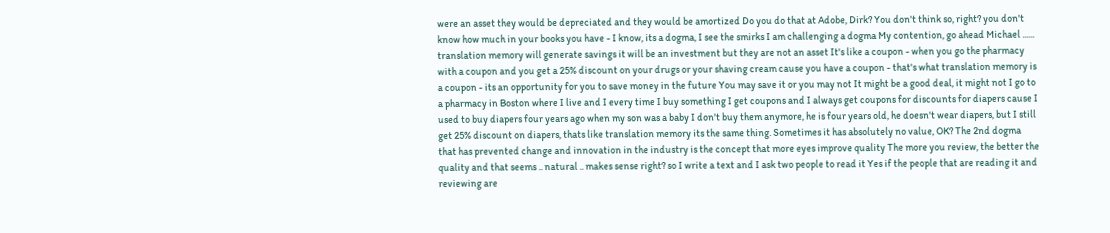were an asset they would be depreciated and they would be amortized Do you do that at Adobe, Dirk? You don't think so, right? you don't know how much in your books you have - I know, its a dogma, I see the smirks I am challenging a dogma My contention, go ahead Michael ...... translation memory will generate savings it will be an investment but they are not an asset It's like a coupon - when you go the pharmacy with a coupon and you get a 25% discount on your drugs or your shaving cream cause you have a coupon - that's what translation memory is a coupon - its an opportunity for you to save money in the future You may save it or you may not It might be a good deal, it might not I go to a pharmacy in Boston where I live and I every time I buy something I get coupons and I always get coupons for discounts for diapers cause I used to buy diapers four years ago when my son was a baby I don't buy them anymore, he is four years old, he doesn't wear diapers, but I still get 25% discount on diapers, thats like translation memory its the same thing. Sometimes it has absolutely no value, OK? The 2nd dogma that has prevented change and innovation in the industry is the concept that more eyes improve quality The more you review, the better the quality and that seems .. natural .. makes sense right? so I write a text and I ask two people to read it Yes if the people that are reading it and reviewing are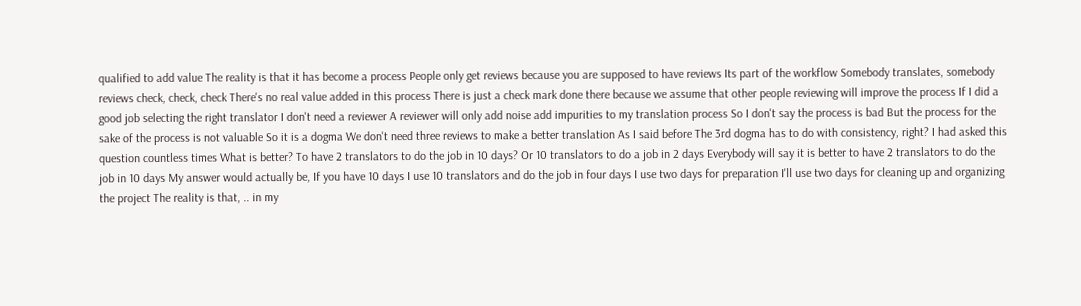qualified to add value The reality is that it has become a process People only get reviews because you are supposed to have reviews Its part of the workflow Somebody translates, somebody reviews check, check, check There's no real value added in this process There is just a check mark done there because we assume that other people reviewing will improve the process If I did a good job selecting the right translator I don't need a reviewer A reviewer will only add noise add impurities to my translation process So I don't say the process is bad But the process for the sake of the process is not valuable So it is a dogma We don't need three reviews to make a better translation As I said before The 3rd dogma has to do with consistency, right? I had asked this question countless times What is better? To have 2 translators to do the job in 10 days? Or 10 translators to do a job in 2 days Everybody will say it is better to have 2 translators to do the job in 10 days My answer would actually be, If you have 10 days I use 10 translators and do the job in four days I use two days for preparation I'll use two days for cleaning up and organizing the project The reality is that, .. in my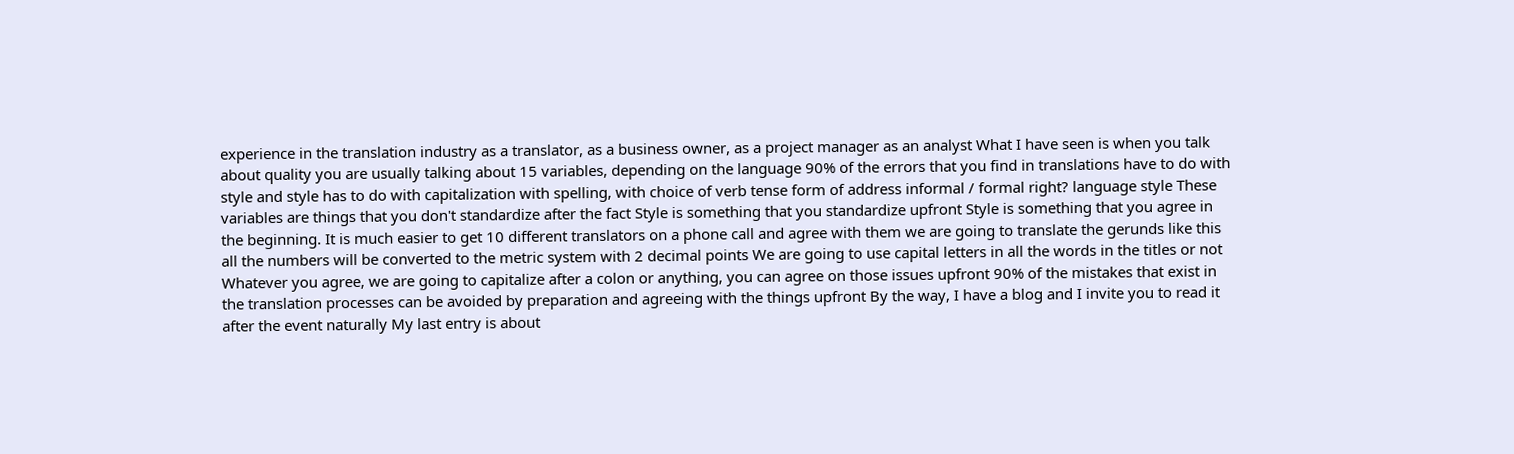experience in the translation industry as a translator, as a business owner, as a project manager as an analyst What I have seen is when you talk about quality you are usually talking about 15 variables, depending on the language 90% of the errors that you find in translations have to do with style and style has to do with capitalization with spelling, with choice of verb tense form of address informal / formal right? language style These variables are things that you don't standardize after the fact Style is something that you standardize upfront Style is something that you agree in the beginning. It is much easier to get 10 different translators on a phone call and agree with them we are going to translate the gerunds like this all the numbers will be converted to the metric system with 2 decimal points We are going to use capital letters in all the words in the titles or not Whatever you agree, we are going to capitalize after a colon or anything, you can agree on those issues upfront 90% of the mistakes that exist in the translation processes can be avoided by preparation and agreeing with the things upfront By the way, I have a blog and I invite you to read it after the event naturally My last entry is about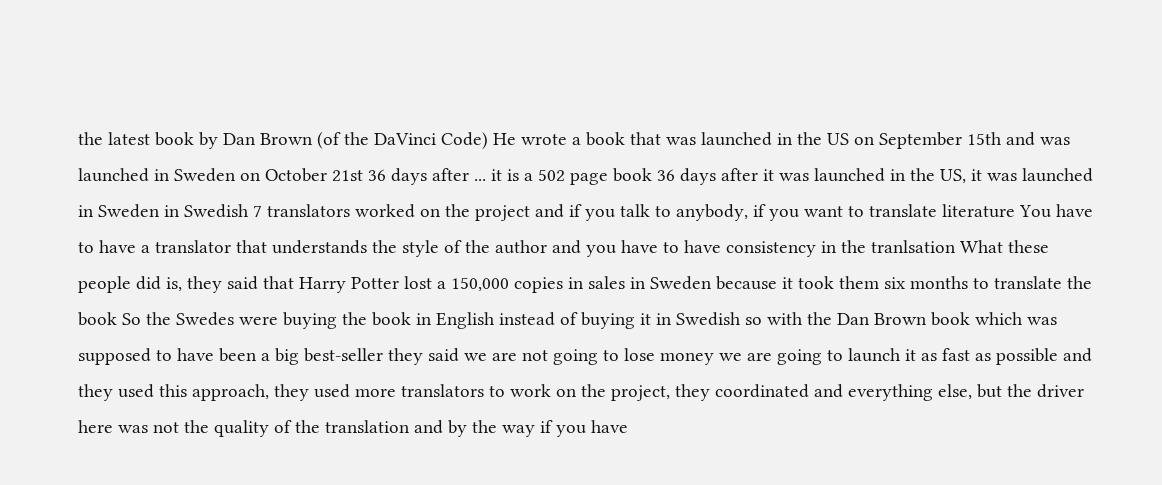the latest book by Dan Brown (of the DaVinci Code) He wrote a book that was launched in the US on September 15th and was launched in Sweden on October 21st 36 days after ... it is a 502 page book 36 days after it was launched in the US, it was launched in Sweden in Swedish 7 translators worked on the project and if you talk to anybody, if you want to translate literature You have to have a translator that understands the style of the author and you have to have consistency in the tranlsation What these people did is, they said that Harry Potter lost a 150,000 copies in sales in Sweden because it took them six months to translate the book So the Swedes were buying the book in English instead of buying it in Swedish so with the Dan Brown book which was supposed to have been a big best-seller they said we are not going to lose money we are going to launch it as fast as possible and they used this approach, they used more translators to work on the project, they coordinated and everything else, but the driver here was not the quality of the translation and by the way if you have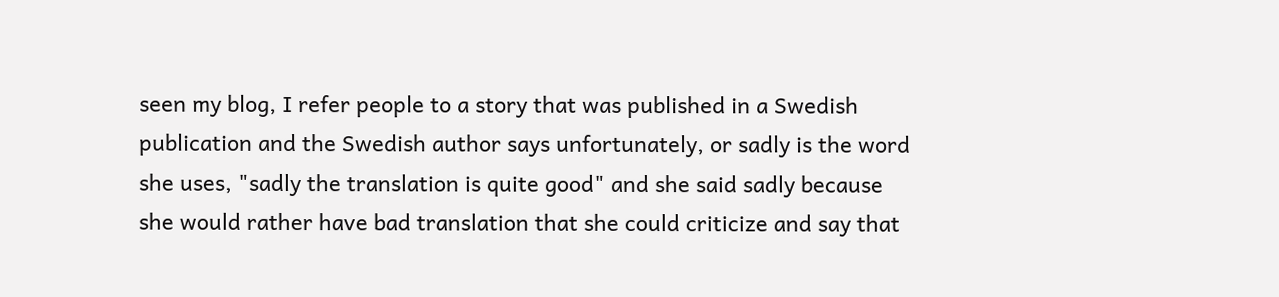seen my blog, I refer people to a story that was published in a Swedish publication and the Swedish author says unfortunately, or sadly is the word she uses, "sadly the translation is quite good" and she said sadly because she would rather have bad translation that she could criticize and say that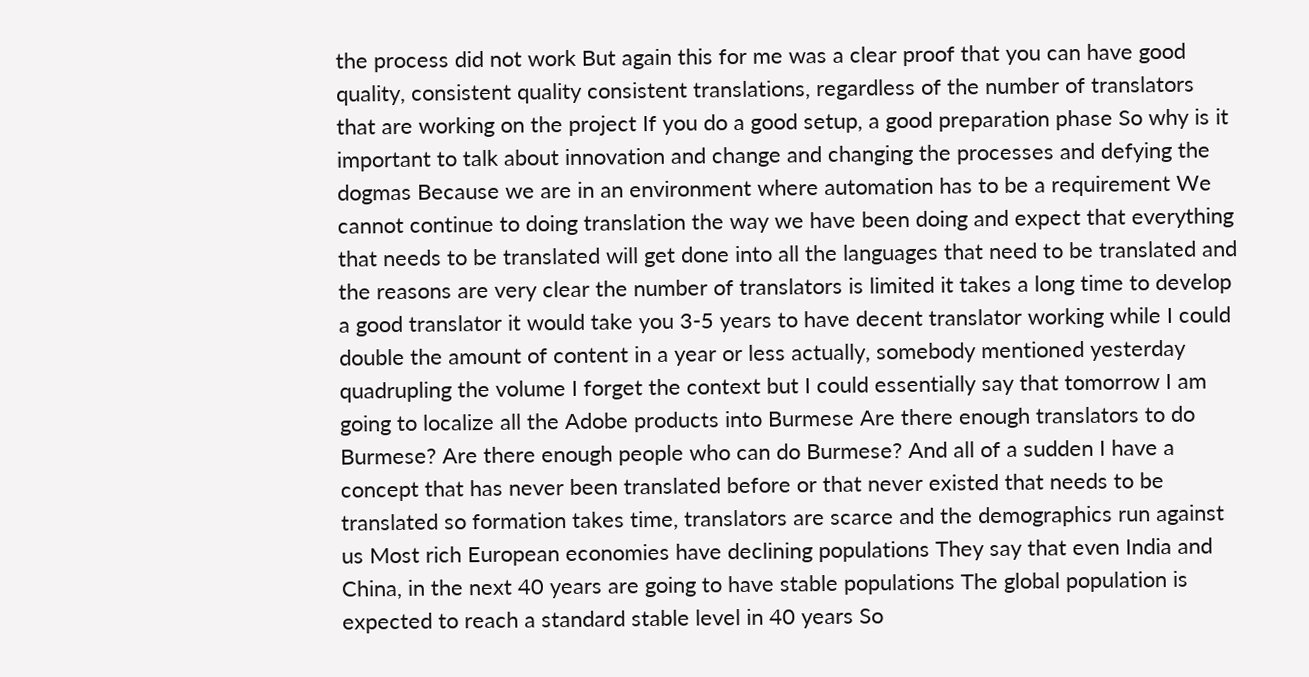the process did not work But again this for me was a clear proof that you can have good quality, consistent quality consistent translations, regardless of the number of translators that are working on the project If you do a good setup, a good preparation phase So why is it important to talk about innovation and change and changing the processes and defying the dogmas Because we are in an environment where automation has to be a requirement We cannot continue to doing translation the way we have been doing and expect that everything that needs to be translated will get done into all the languages that need to be translated and the reasons are very clear the number of translators is limited it takes a long time to develop a good translator it would take you 3-5 years to have decent translator working while I could double the amount of content in a year or less actually, somebody mentioned yesterday quadrupling the volume I forget the context but I could essentially say that tomorrow I am going to localize all the Adobe products into Burmese Are there enough translators to do Burmese? Are there enough people who can do Burmese? And all of a sudden I have a concept that has never been translated before or that never existed that needs to be translated so formation takes time, translators are scarce and the demographics run against us Most rich European economies have declining populations They say that even India and China, in the next 40 years are going to have stable populations The global population is expected to reach a standard stable level in 40 years So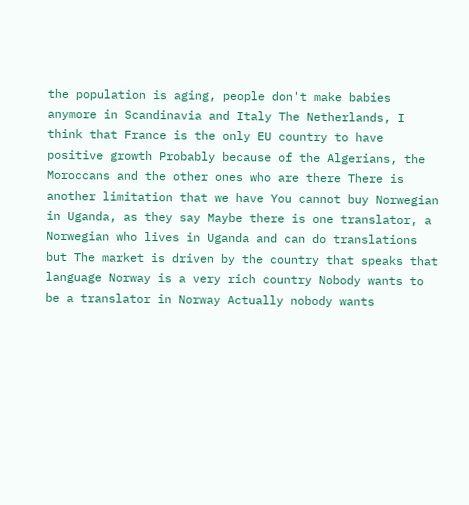the population is aging, people don't make babies anymore in Scandinavia and Italy The Netherlands, I think that France is the only EU country to have positive growth Probably because of the Algerians, the Moroccans and the other ones who are there There is another limitation that we have You cannot buy Norwegian in Uganda, as they say Maybe there is one translator, a Norwegian who lives in Uganda and can do translations but The market is driven by the country that speaks that language Norway is a very rich country Nobody wants to be a translator in Norway Actually nobody wants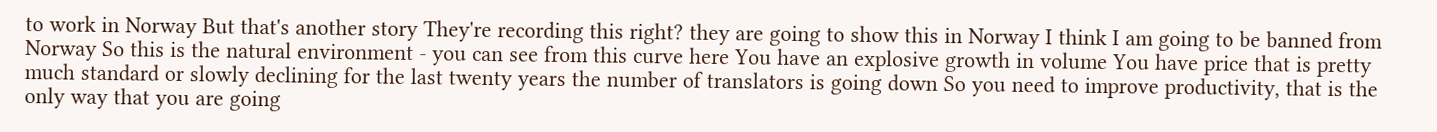to work in Norway But that's another story They're recording this right? they are going to show this in Norway I think I am going to be banned from Norway So this is the natural environment - you can see from this curve here You have an explosive growth in volume You have price that is pretty much standard or slowly declining for the last twenty years the number of translators is going down So you need to improve productivity, that is the only way that you are going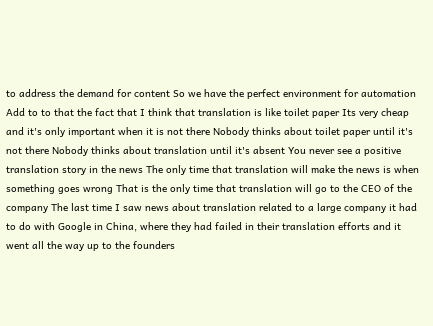to address the demand for content So we have the perfect environment for automation Add to to that the fact that I think that translation is like toilet paper Its very cheap and it's only important when it is not there Nobody thinks about toilet paper until it's not there Nobody thinks about translation until it's absent You never see a positive translation story in the news The only time that translation will make the news is when something goes wrong That is the only time that translation will go to the CEO of the company The last time I saw news about translation related to a large company it had to do with Google in China, where they had failed in their translation efforts and it went all the way up to the founders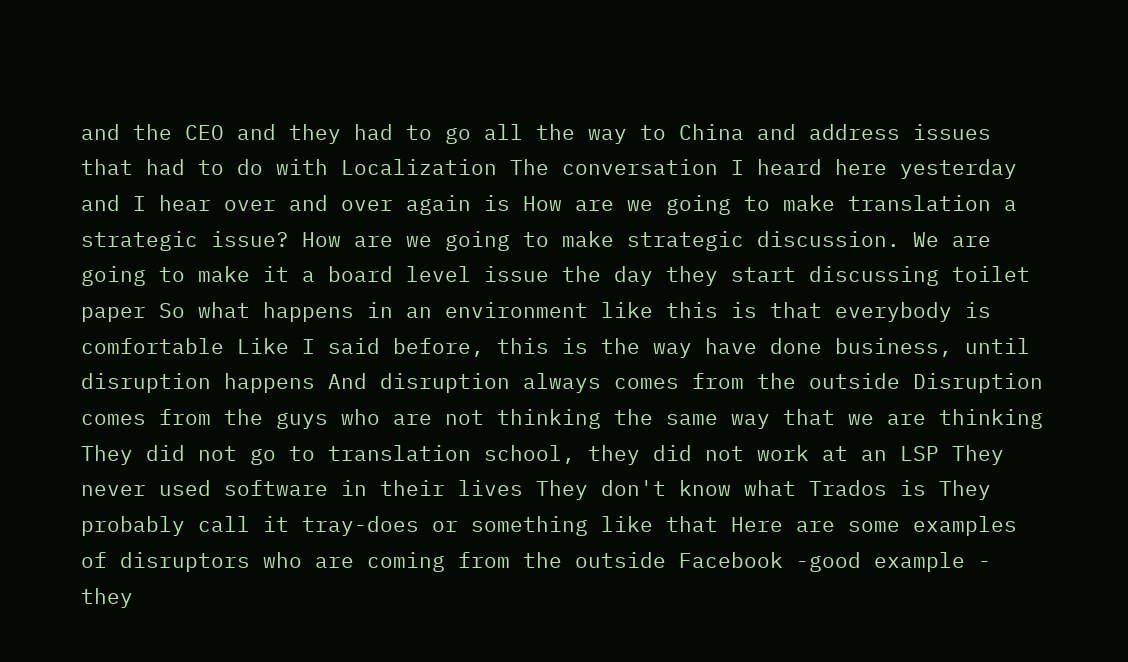and the CEO and they had to go all the way to China and address issues that had to do with Localization The conversation I heard here yesterday and I hear over and over again is How are we going to make translation a strategic issue? How are we going to make strategic discussion. We are going to make it a board level issue the day they start discussing toilet paper So what happens in an environment like this is that everybody is comfortable Like I said before, this is the way have done business, until disruption happens And disruption always comes from the outside Disruption comes from the guys who are not thinking the same way that we are thinking They did not go to translation school, they did not work at an LSP They never used software in their lives They don't know what Trados is They probably call it tray-does or something like that Here are some examples of disruptors who are coming from the outside Facebook -good example - they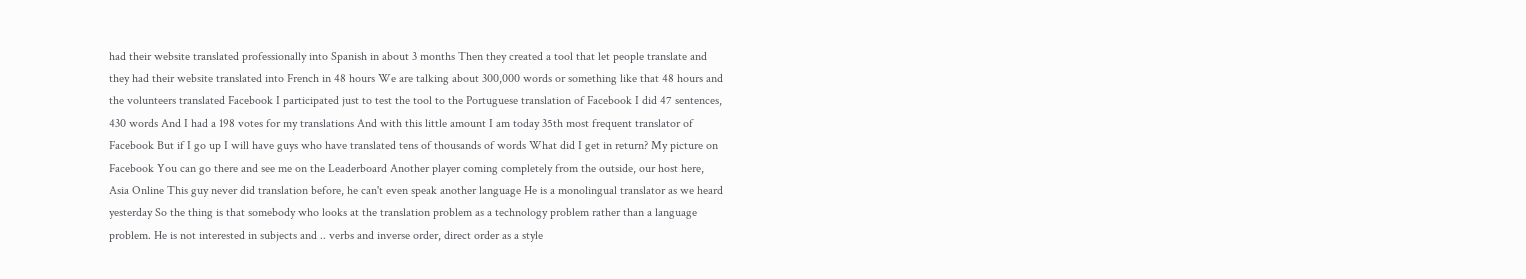had their website translated professionally into Spanish in about 3 months Then they created a tool that let people translate and they had their website translated into French in 48 hours We are talking about 300,000 words or something like that 48 hours and the volunteers translated Facebook I participated just to test the tool to the Portuguese translation of Facebook I did 47 sentences, 430 words And I had a 198 votes for my translations And with this little amount I am today 35th most frequent translator of Facebook But if I go up I will have guys who have translated tens of thousands of words What did I get in return? My picture on Facebook You can go there and see me on the Leaderboard Another player coming completely from the outside, our host here, Asia Online This guy never did translation before, he can't even speak another language He is a monolingual translator as we heard yesterday So the thing is that somebody who looks at the translation problem as a technology problem rather than a language problem. He is not interested in subjects and .. verbs and inverse order, direct order as a style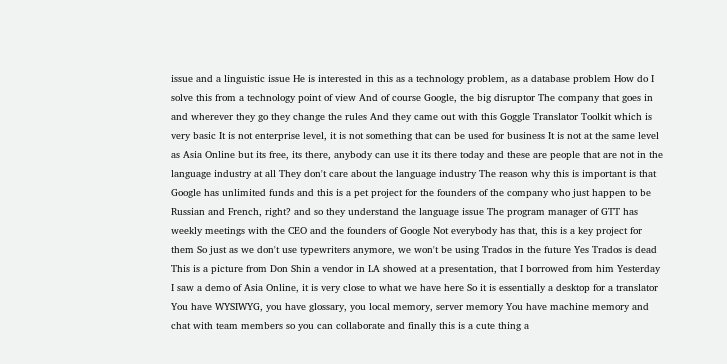issue and a linguistic issue He is interested in this as a technology problem, as a database problem How do I solve this from a technology point of view And of course Google, the big disruptor The company that goes in and wherever they go they change the rules And they came out with this Goggle Translator Toolkit which is very basic It is not enterprise level, it is not something that can be used for business It is not at the same level as Asia Online but its free, its there, anybody can use it its there today and these are people that are not in the language industry at all They don't care about the language industry The reason why this is important is that Google has unlimited funds and this is a pet project for the founders of the company who just happen to be Russian and French, right? and so they understand the language issue The program manager of GTT has weekly meetings with the CEO and the founders of Google Not everybody has that, this is a key project for them So just as we don't use typewriters anymore, we won't be using Trados in the future Yes Trados is dead This is a picture from Don Shin a vendor in LA showed at a presentation, that I borrowed from him Yesterday I saw a demo of Asia Online, it is very close to what we have here So it is essentially a desktop for a translator You have WYSIWYG, you have glossary, you local memory, server memory You have machine memory and chat with team members so you can collaborate and finally this is a cute thing a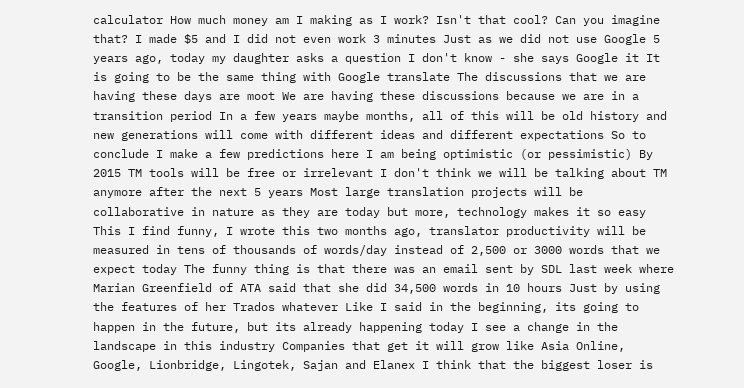calculator How much money am I making as I work? Isn't that cool? Can you imagine that? I made $5 and I did not even work 3 minutes Just as we did not use Google 5 years ago, today my daughter asks a question I don't know - she says Google it It is going to be the same thing with Google translate The discussions that we are having these days are moot We are having these discussions because we are in a transition period In a few years maybe months, all of this will be old history and new generations will come with different ideas and different expectations So to conclude I make a few predictions here I am being optimistic (or pessimistic) By 2015 TM tools will be free or irrelevant I don't think we will be talking about TM anymore after the next 5 years Most large translation projects will be collaborative in nature as they are today but more, technology makes it so easy This I find funny, I wrote this two months ago, translator productivity will be measured in tens of thousands of words/day instead of 2,500 or 3000 words that we expect today The funny thing is that there was an email sent by SDL last week where Marian Greenfield of ATA said that she did 34,500 words in 10 hours Just by using the features of her Trados whatever Like I said in the beginning, its going to happen in the future, but its already happening today I see a change in the landscape in this industry Companies that get it will grow like Asia Online, Google, Lionbridge, Lingotek, Sajan and Elanex I think that the biggest loser is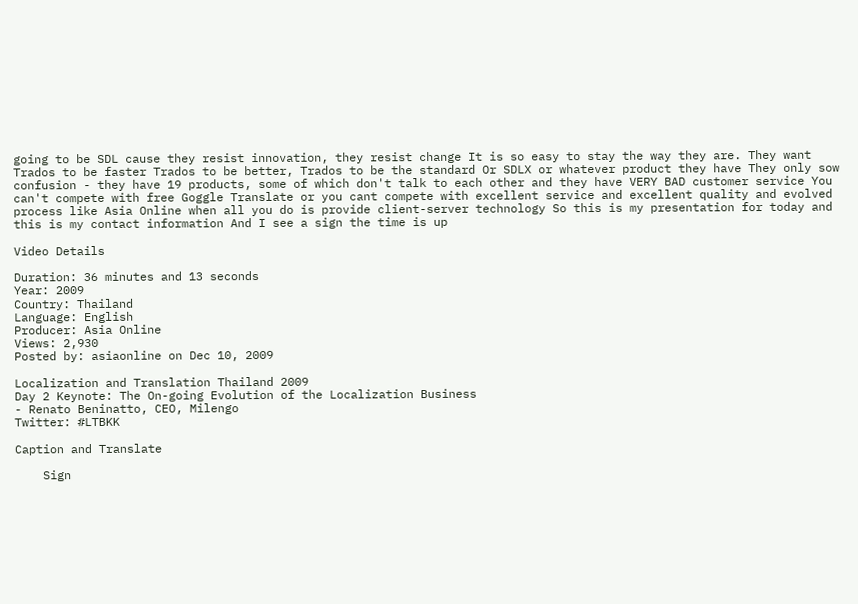going to be SDL cause they resist innovation, they resist change It is so easy to stay the way they are. They want Trados to be faster Trados to be better, Trados to be the standard Or SDLX or whatever product they have They only sow confusion - they have 19 products, some of which don't talk to each other and they have VERY BAD customer service You can't compete with free Goggle Translate or you cant compete with excellent service and excellent quality and evolved process like Asia Online when all you do is provide client-server technology So this is my presentation for today and this is my contact information And I see a sign the time is up

Video Details

Duration: 36 minutes and 13 seconds
Year: 2009
Country: Thailand
Language: English
Producer: Asia Online
Views: 2,930
Posted by: asiaonline on Dec 10, 2009

Localization and Translation Thailand 2009
Day 2 Keynote: The On-going Evolution of the Localization Business
- Renato Beninatto, CEO, Milengo
Twitter: #LTBKK

Caption and Translate

    Sign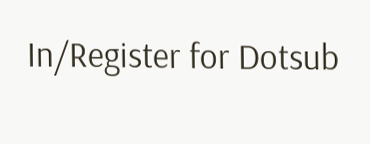In/Register for Dotsub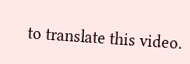to translate this video.